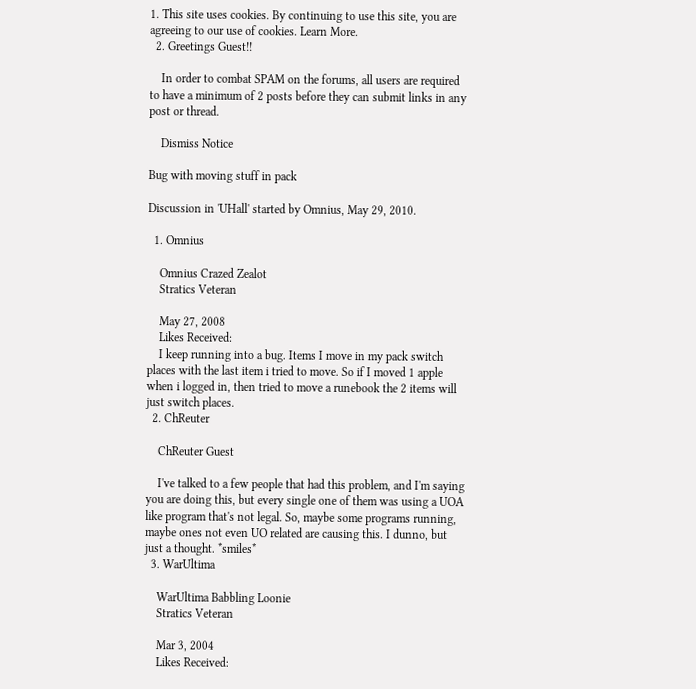1. This site uses cookies. By continuing to use this site, you are agreeing to our use of cookies. Learn More.
  2. Greetings Guest!!

    In order to combat SPAM on the forums, all users are required to have a minimum of 2 posts before they can submit links in any post or thread.

    Dismiss Notice

Bug with moving stuff in pack

Discussion in 'UHall' started by Omnius, May 29, 2010.

  1. Omnius

    Omnius Crazed Zealot
    Stratics Veteran

    May 27, 2008
    Likes Received:
    I keep running into a bug. Items I move in my pack switch places with the last item i tried to move. So if I moved 1 apple when i logged in, then tried to move a runebook the 2 items will just switch places.
  2. ChReuter

    ChReuter Guest

    I've talked to a few people that had this problem, and I'm saying you are doing this, but every single one of them was using a UOA like program that's not legal. So, maybe some programs running, maybe ones not even UO related are causing this. I dunno, but just a thought. *smiles*
  3. WarUltima

    WarUltima Babbling Loonie
    Stratics Veteran

    Mar 3, 2004
    Likes Received: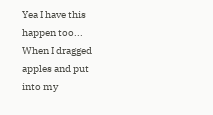Yea I have this happen too... When I dragged apples and put into my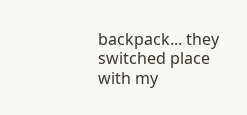backpack... they switched place with my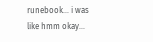runebook... i was like hmm okay...